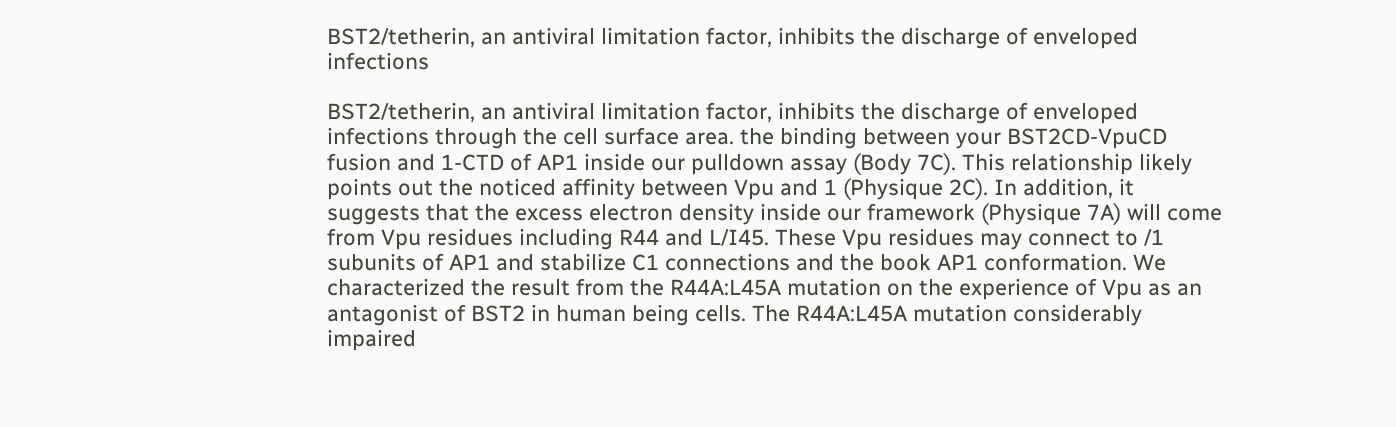BST2/tetherin, an antiviral limitation factor, inhibits the discharge of enveloped infections

BST2/tetherin, an antiviral limitation factor, inhibits the discharge of enveloped infections through the cell surface area. the binding between your BST2CD-VpuCD fusion and 1-CTD of AP1 inside our pulldown assay (Body 7C). This relationship likely points out the noticed affinity between Vpu and 1 (Physique 2C). In addition, it suggests that the excess electron density inside our framework (Physique 7A) will come from Vpu residues including R44 and L/I45. These Vpu residues may connect to /1 subunits of AP1 and stabilize C1 connections and the book AP1 conformation. We characterized the result from the R44A:L45A mutation on the experience of Vpu as an antagonist of BST2 in human being cells. The R44A:L45A mutation considerably impaired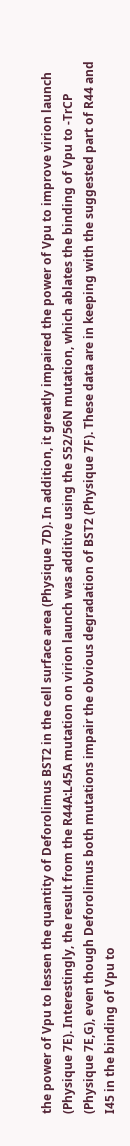the power of Vpu to lessen the quantity of Deforolimus BST2 in the cell surface area (Physique 7D). In addition, it greatly impaired the power of Vpu to improve virion launch (Physique 7E). Interestingly, the result from the R44A:L45A mutation on virion launch was additive using the S52/56N mutation, which ablates the binding of Vpu to -TrCP (Physique 7E,G), even though Deforolimus both mutations impair the obvious degradation of BST2 (Physique 7F). These data are in keeping with the suggested part of R44 and I45 in the binding of Vpu to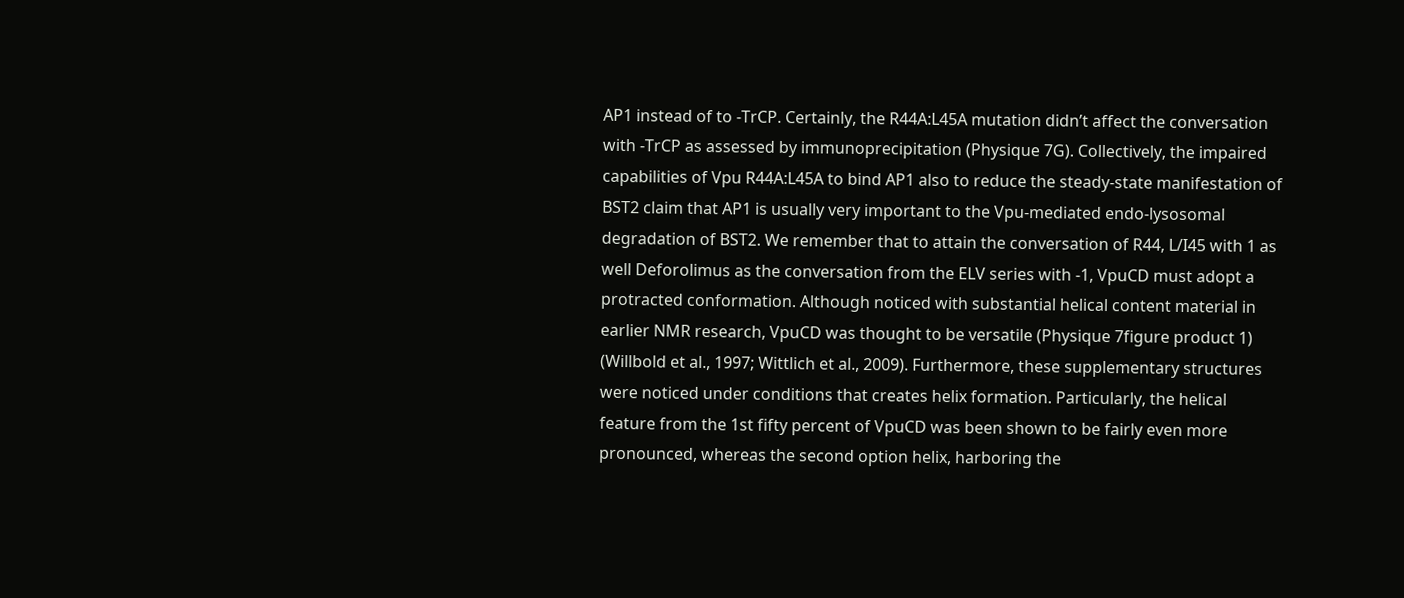AP1 instead of to -TrCP. Certainly, the R44A:L45A mutation didn’t affect the conversation with -TrCP as assessed by immunoprecipitation (Physique 7G). Collectively, the impaired capabilities of Vpu R44A:L45A to bind AP1 also to reduce the steady-state manifestation of BST2 claim that AP1 is usually very important to the Vpu-mediated endo-lysosomal degradation of BST2. We remember that to attain the conversation of R44, L/I45 with 1 as well Deforolimus as the conversation from the ELV series with -1, VpuCD must adopt a protracted conformation. Although noticed with substantial helical content material in earlier NMR research, VpuCD was thought to be versatile (Physique 7figure product 1) (Willbold et al., 1997; Wittlich et al., 2009). Furthermore, these supplementary structures were noticed under conditions that creates helix formation. Particularly, the helical feature from the 1st fifty percent of VpuCD was been shown to be fairly even more pronounced, whereas the second option helix, harboring the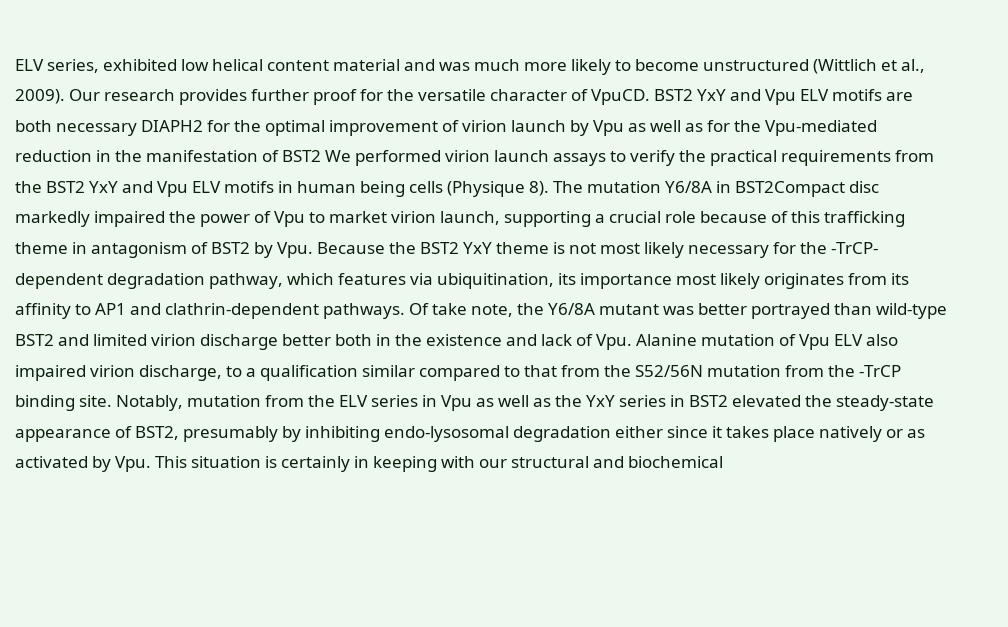ELV series, exhibited low helical content material and was much more likely to become unstructured (Wittlich et al., 2009). Our research provides further proof for the versatile character of VpuCD. BST2 YxY and Vpu ELV motifs are both necessary DIAPH2 for the optimal improvement of virion launch by Vpu as well as for the Vpu-mediated reduction in the manifestation of BST2 We performed virion launch assays to verify the practical requirements from the BST2 YxY and Vpu ELV motifs in human being cells (Physique 8). The mutation Y6/8A in BST2Compact disc markedly impaired the power of Vpu to market virion launch, supporting a crucial role because of this trafficking theme in antagonism of BST2 by Vpu. Because the BST2 YxY theme is not most likely necessary for the -TrCP-dependent degradation pathway, which features via ubiquitination, its importance most likely originates from its affinity to AP1 and clathrin-dependent pathways. Of take note, the Y6/8A mutant was better portrayed than wild-type BST2 and limited virion discharge better both in the existence and lack of Vpu. Alanine mutation of Vpu ELV also impaired virion discharge, to a qualification similar compared to that from the S52/56N mutation from the -TrCP binding site. Notably, mutation from the ELV series in Vpu as well as the YxY series in BST2 elevated the steady-state appearance of BST2, presumably by inhibiting endo-lysosomal degradation either since it takes place natively or as activated by Vpu. This situation is certainly in keeping with our structural and biochemical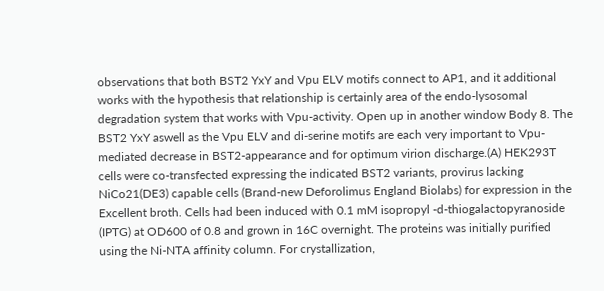observations that both BST2 YxY and Vpu ELV motifs connect to AP1, and it additional works with the hypothesis that relationship is certainly area of the endo-lysosomal degradation system that works with Vpu-activity. Open up in another window Body 8. The BST2 YxY aswell as the Vpu ELV and di-serine motifs are each very important to Vpu-mediated decrease in BST2-appearance and for optimum virion discharge.(A) HEK293T cells were co-transfected expressing the indicated BST2 variants, provirus lacking NiCo21(DE3) capable cells (Brand-new Deforolimus England Biolabs) for expression in the Excellent broth. Cells had been induced with 0.1 mM isopropyl -d-thiogalactopyranoside (IPTG) at OD600 of 0.8 and grown in 16C overnight. The proteins was initially purified using the Ni-NTA affinity column. For crystallization,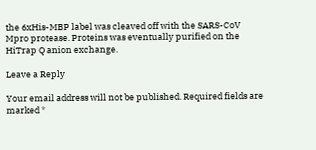the 6xHis-MBP label was cleaved off with the SARS-CoV Mpro protease. Proteins was eventually purified on the HiTrap Q anion exchange.

Leave a Reply

Your email address will not be published. Required fields are marked *